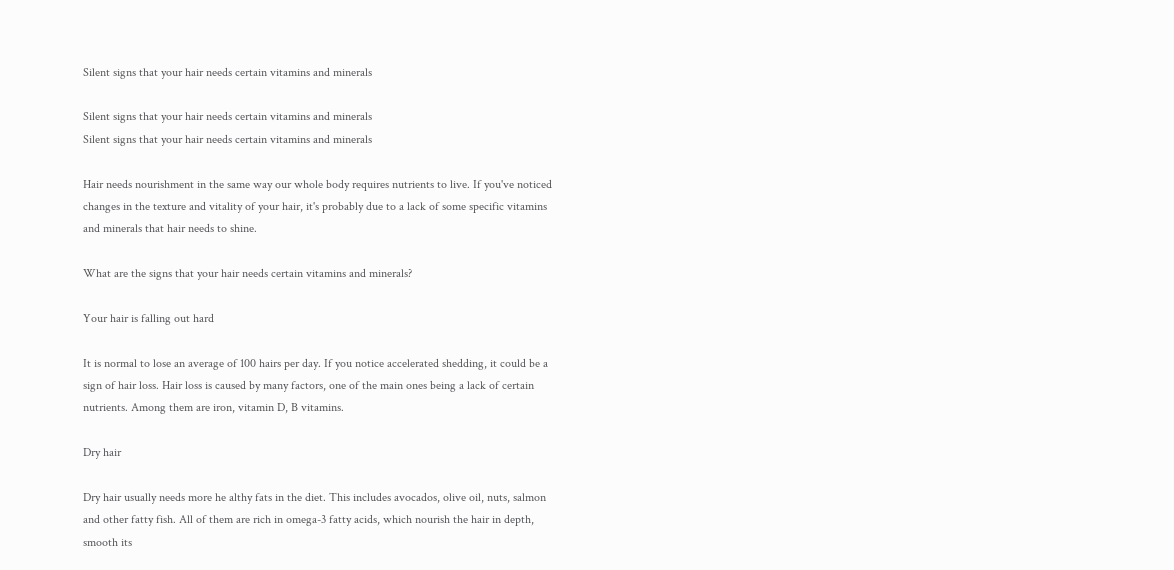Silent signs that your hair needs certain vitamins and minerals

Silent signs that your hair needs certain vitamins and minerals
Silent signs that your hair needs certain vitamins and minerals

Hair needs nourishment in the same way our whole body requires nutrients to live. If you've noticed changes in the texture and vitality of your hair, it's probably due to a lack of some specific vitamins and minerals that hair needs to shine.

What are the signs that your hair needs certain vitamins and minerals?

Your hair is falling out hard

It is normal to lose an average of 100 hairs per day. If you notice accelerated shedding, it could be a sign of hair loss. Hair loss is caused by many factors, one of the main ones being a lack of certain nutrients. Among them are iron, vitamin D, B vitamins.

Dry hair

Dry hair usually needs more he althy fats in the diet. This includes avocados, olive oil, nuts, salmon and other fatty fish. All of them are rich in omega-3 fatty acids, which nourish the hair in depth, smooth its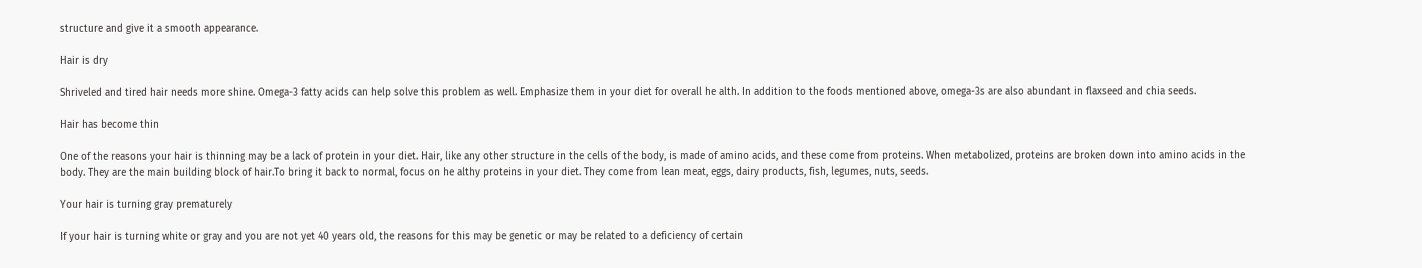structure and give it a smooth appearance.

Hair is dry

Shriveled and tired hair needs more shine. Omega-3 fatty acids can help solve this problem as well. Emphasize them in your diet for overall he alth. In addition to the foods mentioned above, omega-3s are also abundant in flaxseed and chia seeds.

Hair has become thin

One of the reasons your hair is thinning may be a lack of protein in your diet. Hair, like any other structure in the cells of the body, is made of amino acids, and these come from proteins. When metabolized, proteins are broken down into amino acids in the body. They are the main building block of hair.To bring it back to normal, focus on he althy proteins in your diet. They come from lean meat, eggs, dairy products, fish, legumes, nuts, seeds.

Your hair is turning gray prematurely

If your hair is turning white or gray and you are not yet 40 years old, the reasons for this may be genetic or may be related to a deficiency of certain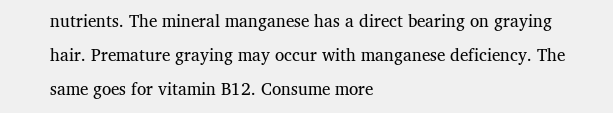nutrients. The mineral manganese has a direct bearing on graying hair. Premature graying may occur with manganese deficiency. The same goes for vitamin B12. Consume more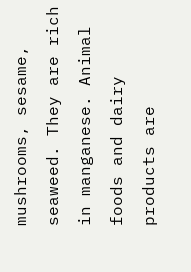mushrooms, sesame, seaweed. They are rich in manganese. Animal foods and dairy products are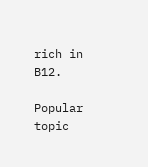rich in B12.

Popular topic